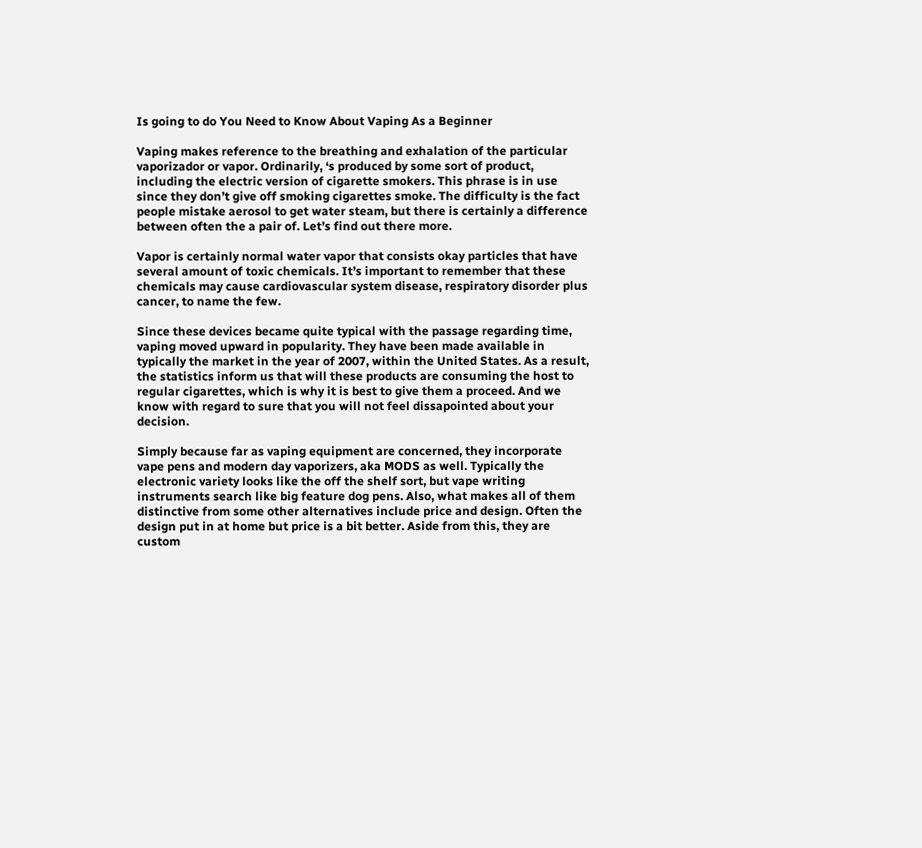Is going to do You Need to Know About Vaping As a Beginner

Vaping makes reference to the breathing and exhalation of the particular vaporizador or vapor. Ordinarily, ‘s produced by some sort of product, including the electric version of cigarette smokers. This phrase is in use since they don’t give off smoking cigarettes smoke. The difficulty is the fact people mistake aerosol to get water steam, but there is certainly a difference between often the a pair of. Let’s find out there more.

Vapor is certainly normal water vapor that consists okay particles that have several amount of toxic chemicals. It’s important to remember that these chemicals may cause cardiovascular system disease, respiratory disorder plus cancer, to name the few.

Since these devices became quite typical with the passage regarding time, vaping moved upward in popularity. They have been made available in typically the market in the year of 2007, within the United States. As a result, the statistics inform us that will these products are consuming the host to regular cigarettes, which is why it is best to give them a proceed. And we know with regard to sure that you will not feel dissapointed about your decision.

Simply because far as vaping equipment are concerned, they incorporate vape pens and modern day vaporizers, aka MODS as well. Typically the electronic variety looks like the off the shelf sort, but vape writing instruments search like big feature dog pens. Also, what makes all of them distinctive from some other alternatives include price and design. Often the design put in at home but price is a bit better. Aside from this, they are custom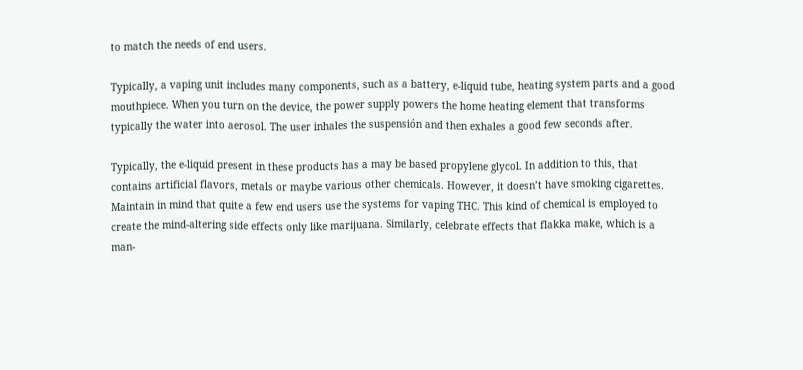to match the needs of end users.

Typically, a vaping unit includes many components, such as a battery, e-liquid tube, heating system parts and a good mouthpiece. When you turn on the device, the power supply powers the home heating element that transforms typically the water into aerosol. The user inhales the suspensión and then exhales a good few seconds after.

Typically, the e-liquid present in these products has a may be based propylene glycol. In addition to this, that contains artificial flavors, metals or maybe various other chemicals. However, it doesn’t have smoking cigarettes. Maintain in mind that quite a few end users use the systems for vaping THC. This kind of chemical is employed to create the mind-altering side effects only like marijuana. Similarly, celebrate effects that flakka make, which is a man-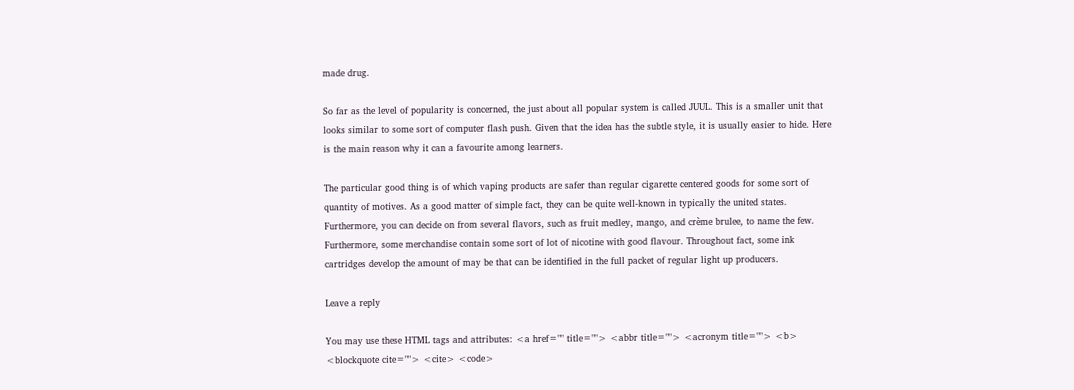made drug.

So far as the level of popularity is concerned, the just about all popular system is called JUUL. This is a smaller unit that looks similar to some sort of computer flash push. Given that the idea has the subtle style, it is usually easier to hide. Here is the main reason why it can a favourite among learners.

The particular good thing is of which vaping products are safer than regular cigarette centered goods for some sort of quantity of motives. As a good matter of simple fact, they can be quite well-known in typically the united states. Furthermore, you can decide on from several flavors, such as fruit medley, mango, and crème brulee, to name the few. Furthermore, some merchandise contain some sort of lot of nicotine with good flavour. Throughout fact, some ink cartridges develop the amount of may be that can be identified in the full packet of regular light up producers.

Leave a reply

You may use these HTML tags and attributes: <a href="" title=""> <abbr title=""> <acronym title=""> <b> <blockquote cite=""> <cite> <code>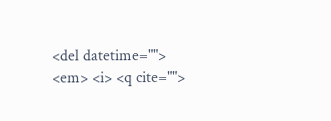<del datetime=""> <em> <i> <q cite="">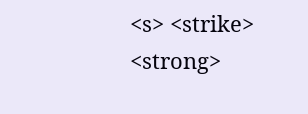<s> <strike> <strong>